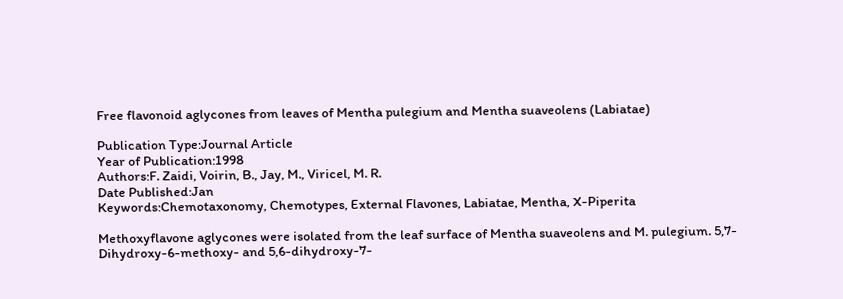Free flavonoid aglycones from leaves of Mentha pulegium and Mentha suaveolens (Labiatae)

Publication Type:Journal Article
Year of Publication:1998
Authors:F. Zaidi, Voirin, B., Jay, M., Viricel, M. R.
Date Published:Jan
Keywords:Chemotaxonomy, Chemotypes, External Flavones, Labiatae, Mentha, X-Piperita

Methoxyflavone aglycones were isolated from the leaf surface of Mentha suaveolens and M. pulegium. 5,7-Dihydroxy-6-methoxy- and 5,6-dihydroxy-7-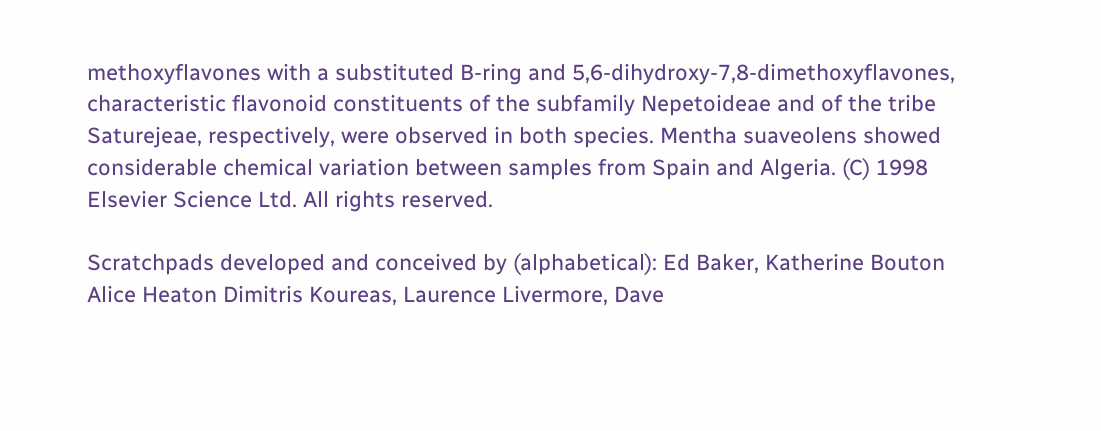methoxyflavones with a substituted B-ring and 5,6-dihydroxy-7,8-dimethoxyflavones, characteristic flavonoid constituents of the subfamily Nepetoideae and of the tribe Saturejeae, respectively, were observed in both species. Mentha suaveolens showed considerable chemical variation between samples from Spain and Algeria. (C) 1998 Elsevier Science Ltd. All rights reserved.

Scratchpads developed and conceived by (alphabetical): Ed Baker, Katherine Bouton Alice Heaton Dimitris Koureas, Laurence Livermore, Dave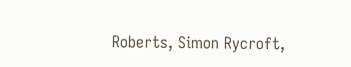Roberts, Simon Rycroft,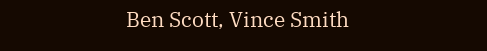Ben Scott, Vince Smith